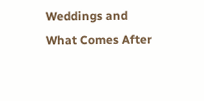Weddings and What Comes After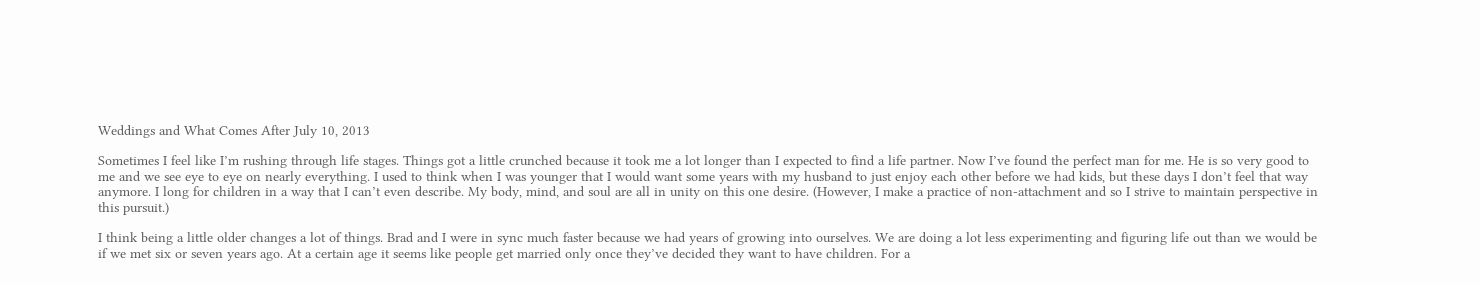Weddings and What Comes After July 10, 2013

Sometimes I feel like I’m rushing through life stages. Things got a little crunched because it took me a lot longer than I expected to find a life partner. Now I’ve found the perfect man for me. He is so very good to me and we see eye to eye on nearly everything. I used to think when I was younger that I would want some years with my husband to just enjoy each other before we had kids, but these days I don’t feel that way anymore. I long for children in a way that I can’t even describe. My body, mind, and soul are all in unity on this one desire. (However, I make a practice of non-attachment and so I strive to maintain perspective in this pursuit.)

I think being a little older changes a lot of things. Brad and I were in sync much faster because we had years of growing into ourselves. We are doing a lot less experimenting and figuring life out than we would be if we met six or seven years ago. At a certain age it seems like people get married only once they’ve decided they want to have children. For a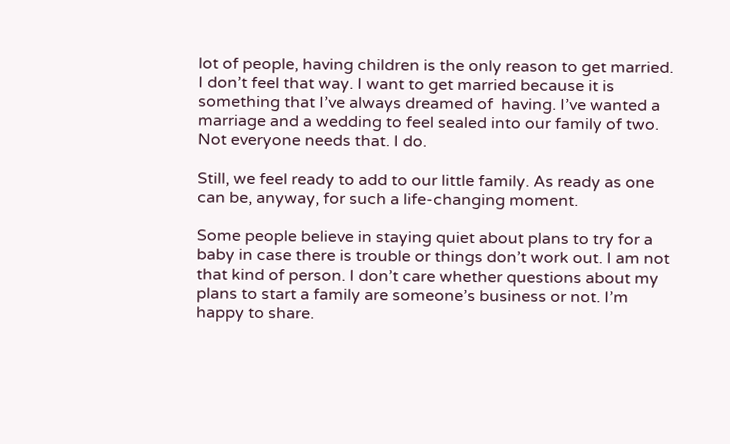lot of people, having children is the only reason to get married. I don’t feel that way. I want to get married because it is something that I’ve always dreamed of  having. I’ve wanted a marriage and a wedding to feel sealed into our family of two. Not everyone needs that. I do.

Still, we feel ready to add to our little family. As ready as one can be, anyway, for such a life-changing moment.

Some people believe in staying quiet about plans to try for a baby in case there is trouble or things don’t work out. I am not that kind of person. I don’t care whether questions about my plans to start a family are someone’s business or not. I’m happy to share.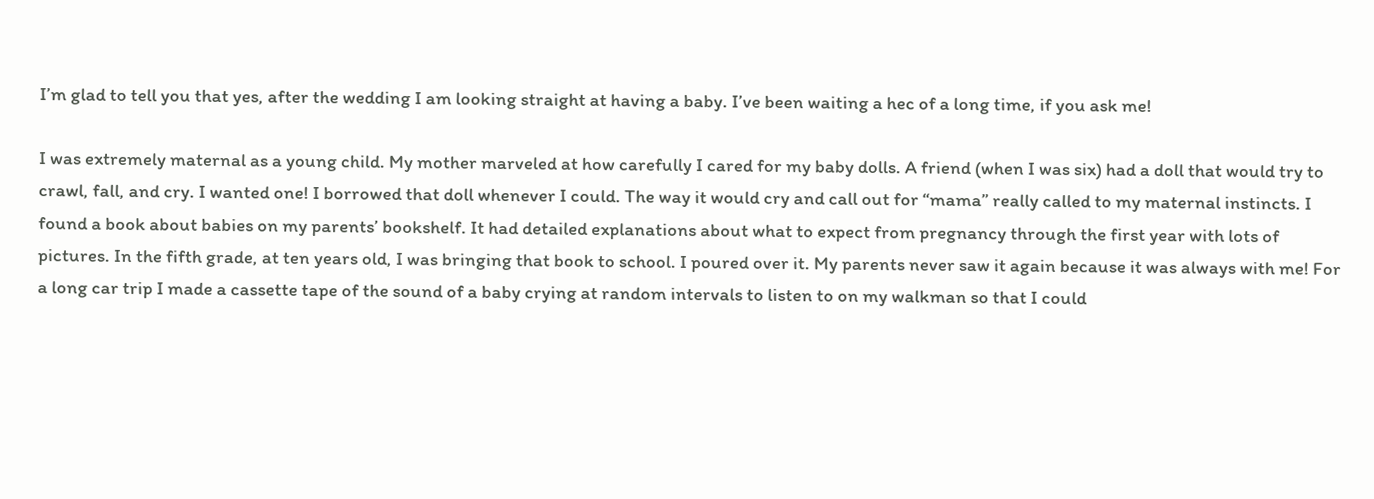I’m glad to tell you that yes, after the wedding I am looking straight at having a baby. I’ve been waiting a hec of a long time, if you ask me!

I was extremely maternal as a young child. My mother marveled at how carefully I cared for my baby dolls. A friend (when I was six) had a doll that would try to crawl, fall, and cry. I wanted one! I borrowed that doll whenever I could. The way it would cry and call out for “mama” really called to my maternal instincts. I found a book about babies on my parents’ bookshelf. It had detailed explanations about what to expect from pregnancy through the first year with lots of pictures. In the fifth grade, at ten years old, I was bringing that book to school. I poured over it. My parents never saw it again because it was always with me! For a long car trip I made a cassette tape of the sound of a baby crying at random intervals to listen to on my walkman so that I could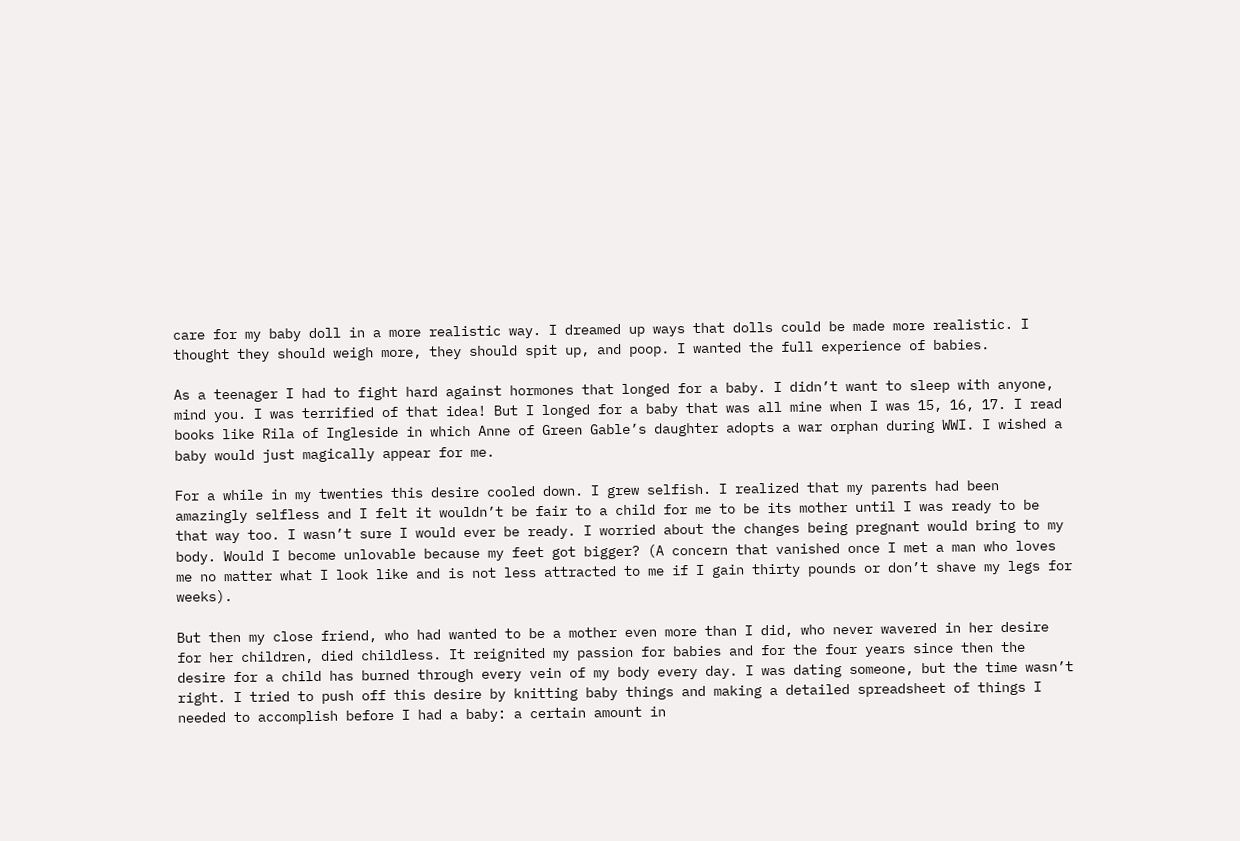care for my baby doll in a more realistic way. I dreamed up ways that dolls could be made more realistic. I thought they should weigh more, they should spit up, and poop. I wanted the full experience of babies.

As a teenager I had to fight hard against hormones that longed for a baby. I didn’t want to sleep with anyone, mind you. I was terrified of that idea! But I longed for a baby that was all mine when I was 15, 16, 17. I read books like Rila of Ingleside in which Anne of Green Gable’s daughter adopts a war orphan during WWI. I wished a baby would just magically appear for me.

For a while in my twenties this desire cooled down. I grew selfish. I realized that my parents had been amazingly selfless and I felt it wouldn’t be fair to a child for me to be its mother until I was ready to be that way too. I wasn’t sure I would ever be ready. I worried about the changes being pregnant would bring to my body. Would I become unlovable because my feet got bigger? (A concern that vanished once I met a man who loves me no matter what I look like and is not less attracted to me if I gain thirty pounds or don’t shave my legs for weeks).

But then my close friend, who had wanted to be a mother even more than I did, who never wavered in her desire for her children, died childless. It reignited my passion for babies and for the four years since then the desire for a child has burned through every vein of my body every day. I was dating someone, but the time wasn’t right. I tried to push off this desire by knitting baby things and making a detailed spreadsheet of things I needed to accomplish before I had a baby: a certain amount in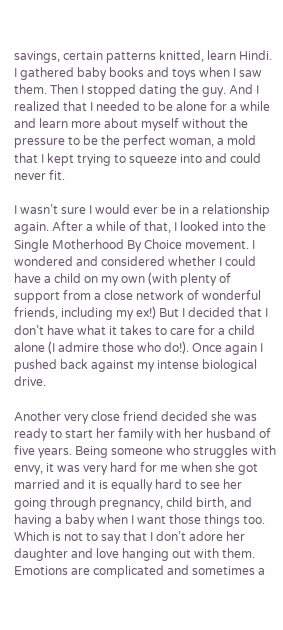savings, certain patterns knitted, learn Hindi. I gathered baby books and toys when I saw them. Then I stopped dating the guy. And I realized that I needed to be alone for a while and learn more about myself without the pressure to be the perfect woman, a mold that I kept trying to squeeze into and could never fit.

I wasn’t sure I would ever be in a relationship again. After a while of that, I looked into the Single Motherhood By Choice movement. I wondered and considered whether I could have a child on my own (with plenty of support from a close network of wonderful friends, including my ex!) But I decided that I don’t have what it takes to care for a child alone (I admire those who do!). Once again I pushed back against my intense biological drive.

Another very close friend decided she was ready to start her family with her husband of five years. Being someone who struggles with envy, it was very hard for me when she got married and it is equally hard to see her going through pregnancy, child birth, and having a baby when I want those things too. Which is not to say that I don’t adore her daughter and love hanging out with them. Emotions are complicated and sometimes a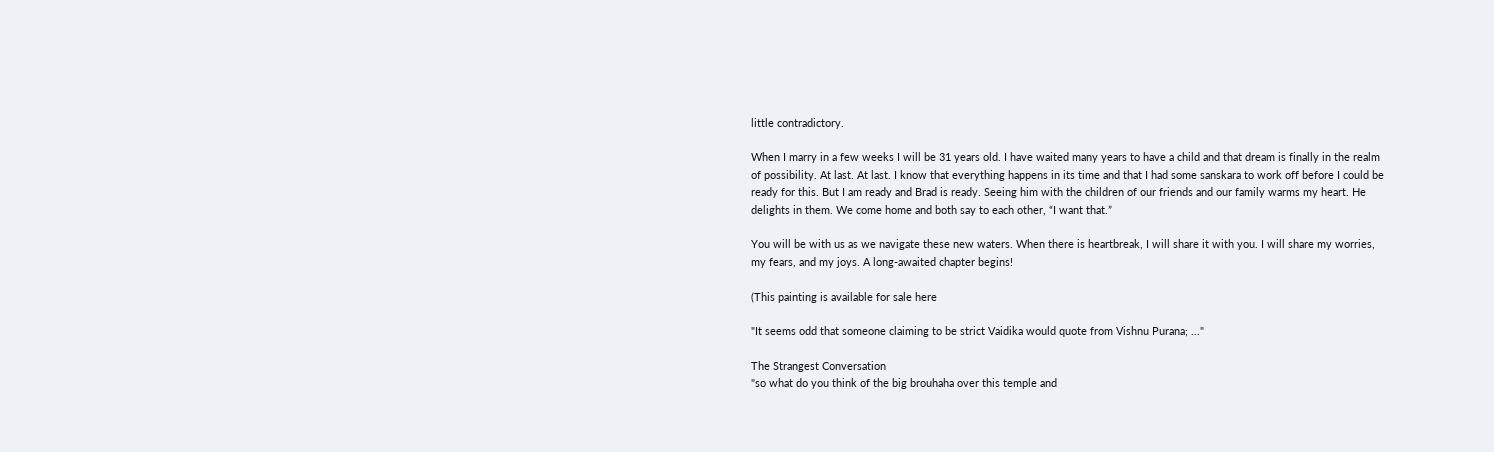little contradictory.

When I marry in a few weeks I will be 31 years old. I have waited many years to have a child and that dream is finally in the realm of possibility. At last. At last. I know that everything happens in its time and that I had some sanskara to work off before I could be ready for this. But I am ready and Brad is ready. Seeing him with the children of our friends and our family warms my heart. He delights in them. We come home and both say to each other, “I want that.”

You will be with us as we navigate these new waters. When there is heartbreak, I will share it with you. I will share my worries, my fears, and my joys. A long-awaited chapter begins!

(This painting is available for sale here

"It seems odd that someone claiming to be strict Vaidika would quote from Vishnu Purana; ..."

The Strangest Conversation
"so what do you think of the big brouhaha over this temple and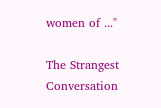women of ..."

The Strangest Conversation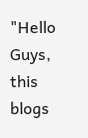"Hello Guys, this blogs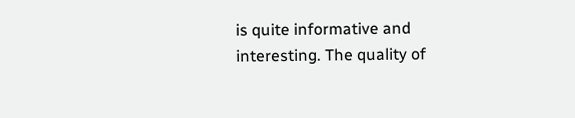is quite informative and interesting. The quality of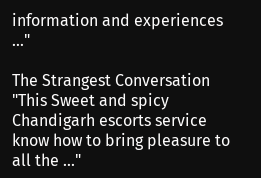information and experiences ..."

The Strangest Conversation
"This Sweet and spicy Chandigarh escorts service know how to bring pleasure to all the ..."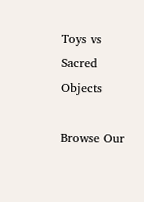Toys vs Sacred Objects

Browse Our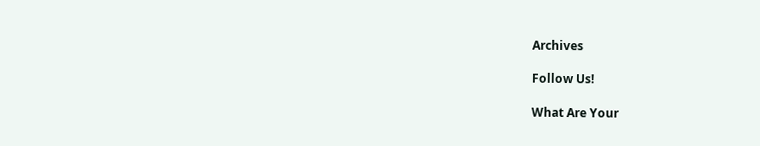Archives

Follow Us!

What Are Your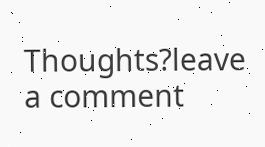Thoughts?leave a comment